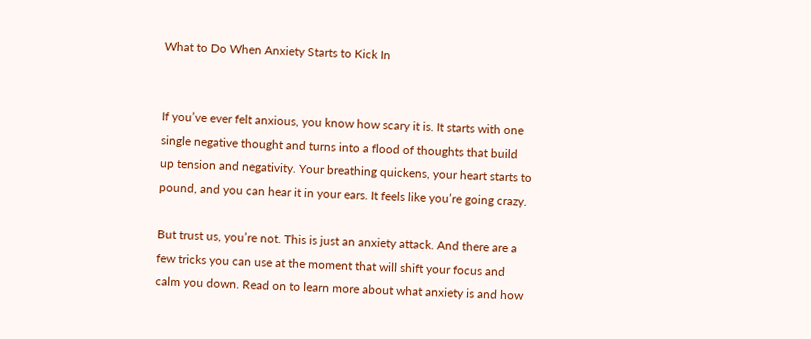What to Do When Anxiety Starts to Kick In


If you’ve ever felt anxious, you know how scary it is. It starts with one single negative thought and turns into a flood of thoughts that build up tension and negativity. Your breathing quickens, your heart starts to pound, and you can hear it in your ears. It feels like you’re going crazy.

But trust us, you’re not. This is just an anxiety attack. And there are a few tricks you can use at the moment that will shift your focus and calm you down. Read on to learn more about what anxiety is and how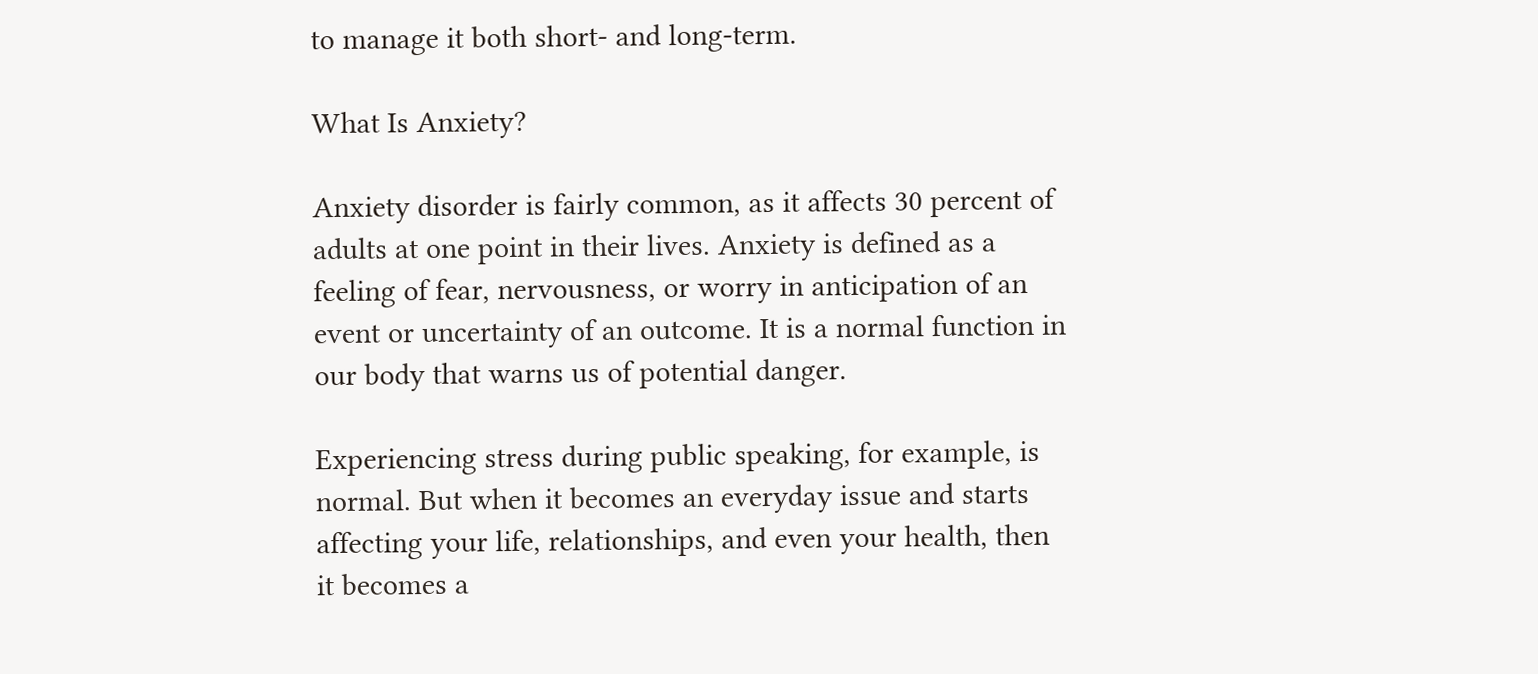to manage it both short- and long-term.

What Is Anxiety?

Anxiety disorder is fairly common, as it affects 30 percent of adults at one point in their lives. Anxiety is defined as a feeling of fear, nervousness, or worry in anticipation of an event or uncertainty of an outcome. It is a normal function in our body that warns us of potential danger.

Experiencing stress during public speaking, for example, is normal. But when it becomes an everyday issue and starts affecting your life, relationships, and even your health, then it becomes a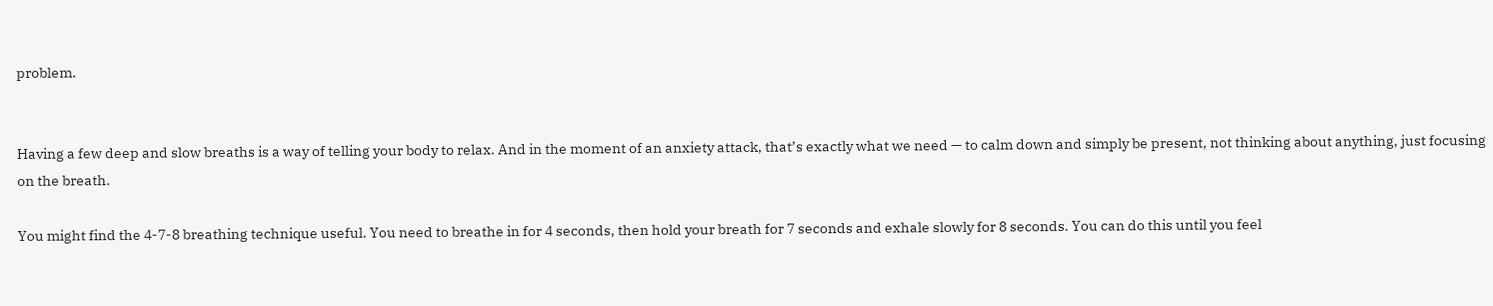problem.


Having a few deep and slow breaths is a way of telling your body to relax. And in the moment of an anxiety attack, that’s exactly what we need — to calm down and simply be present, not thinking about anything, just focusing on the breath.

You might find the 4-7-8 breathing technique useful. You need to breathe in for 4 seconds, then hold your breath for 7 seconds and exhale slowly for 8 seconds. You can do this until you feel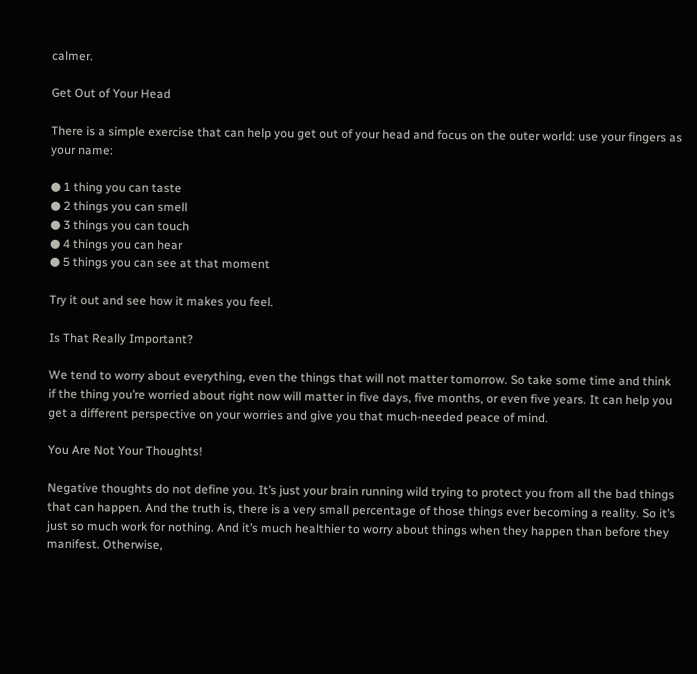calmer.

Get Out of Your Head

There is a simple exercise that can help you get out of your head and focus on the outer world: use your fingers as your name:

● 1 thing you can taste
● 2 things you can smell
● 3 things you can touch
● 4 things you can hear
● 5 things you can see at that moment

Try it out and see how it makes you feel.

Is That Really Important?

We tend to worry about everything, even the things that will not matter tomorrow. So take some time and think if the thing you’re worried about right now will matter in five days, five months, or even five years. It can help you get a different perspective on your worries and give you that much-needed peace of mind.

You Are Not Your Thoughts!

Negative thoughts do not define you. It’s just your brain running wild trying to protect you from all the bad things that can happen. And the truth is, there is a very small percentage of those things ever becoming a reality. So it’s just so much work for nothing. And it’s much healthier to worry about things when they happen than before they manifest. Otherwise,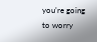you’re going to worry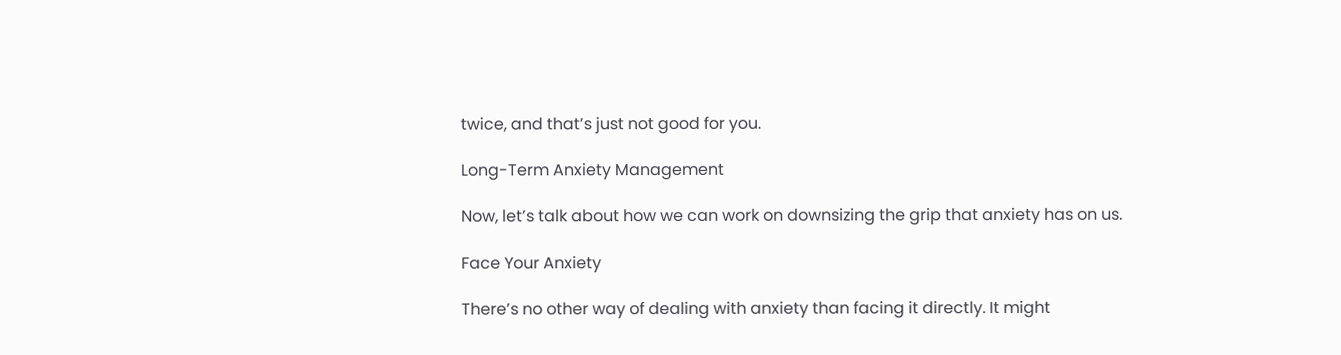twice, and that’s just not good for you.

Long-Term Anxiety Management

Now, let’s talk about how we can work on downsizing the grip that anxiety has on us.

Face Your Anxiety

There’s no other way of dealing with anxiety than facing it directly. It might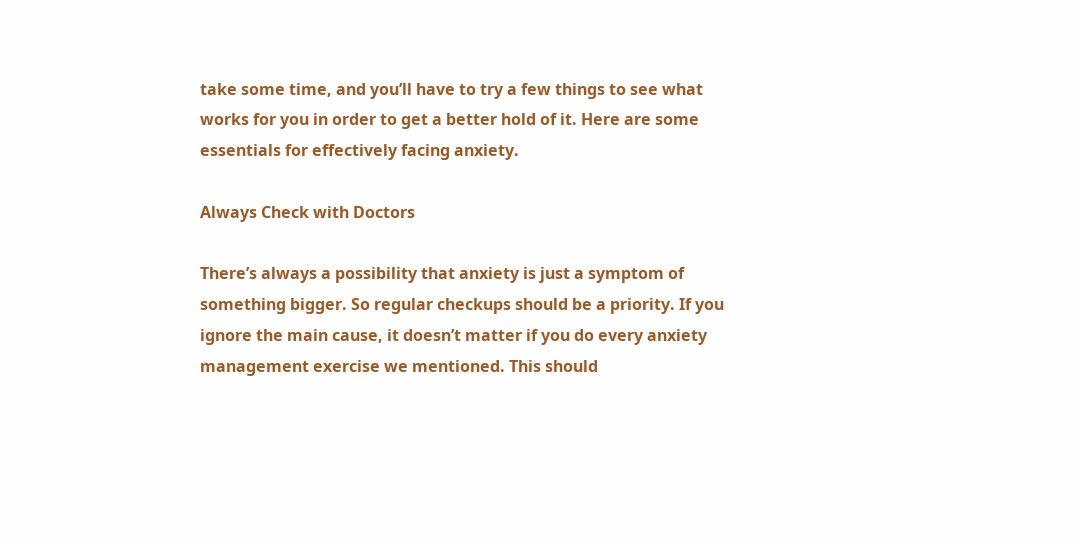take some time, and you’ll have to try a few things to see what works for you in order to get a better hold of it. Here are some essentials for effectively facing anxiety.

Always Check with Doctors

There’s always a possibility that anxiety is just a symptom of something bigger. So regular checkups should be a priority. If you ignore the main cause, it doesn’t matter if you do every anxiety management exercise we mentioned. This should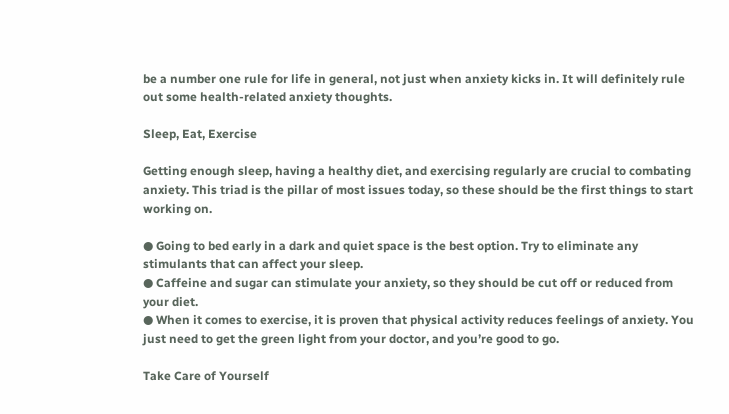be a number one rule for life in general, not just when anxiety kicks in. It will definitely rule out some health-related anxiety thoughts.

Sleep, Eat, Exercise

Getting enough sleep, having a healthy diet, and exercising regularly are crucial to combating anxiety. This triad is the pillar of most issues today, so these should be the first things to start working on.

● Going to bed early in a dark and quiet space is the best option. Try to eliminate any stimulants that can affect your sleep.
● Caffeine and sugar can stimulate your anxiety, so they should be cut off or reduced from your diet.
● When it comes to exercise, it is proven that physical activity reduces feelings of anxiety. You just need to get the green light from your doctor, and you’re good to go.

Take Care of Yourself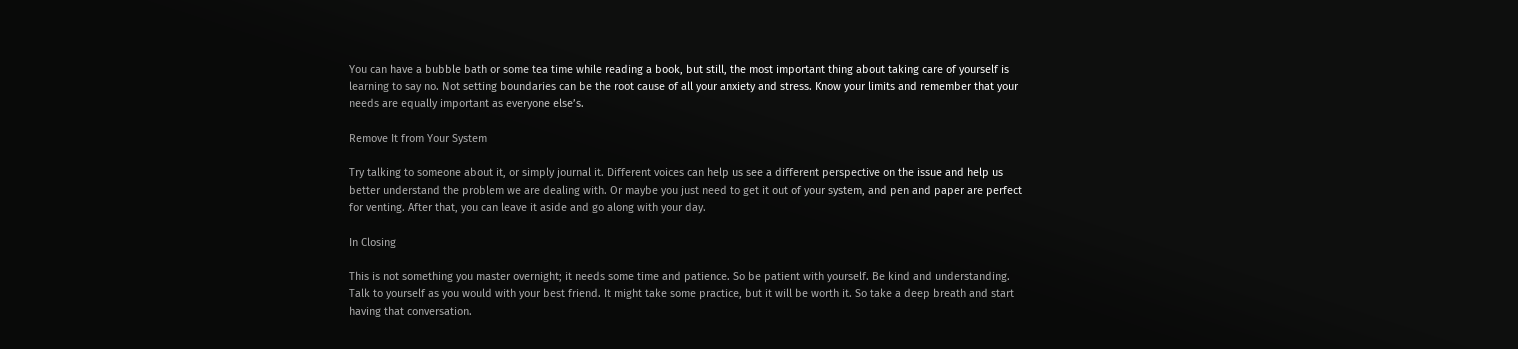You can have a bubble bath or some tea time while reading a book, but still, the most important thing about taking care of yourself is learning to say no. Not setting boundaries can be the root cause of all your anxiety and stress. Know your limits and remember that your needs are equally important as everyone else’s.

Remove It from Your System

Try talking to someone about it, or simply journal it. Different voices can help us see a different perspective on the issue and help us better understand the problem we are dealing with. Or maybe you just need to get it out of your system, and pen and paper are perfect for venting. After that, you can leave it aside and go along with your day.

In Closing

This is not something you master overnight; it needs some time and patience. So be patient with yourself. Be kind and understanding. Talk to yourself as you would with your best friend. It might take some practice, but it will be worth it. So take a deep breath and start having that conversation.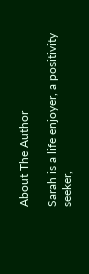About The Author

Sarah is a life enjoyer, a positivity seeker,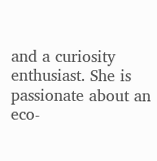and a curiosity enthusiast. She is passionate about an eco-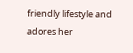friendly lifestyle and adores her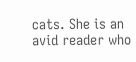cats. She is an avid reader who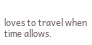loves to travel when time allows.